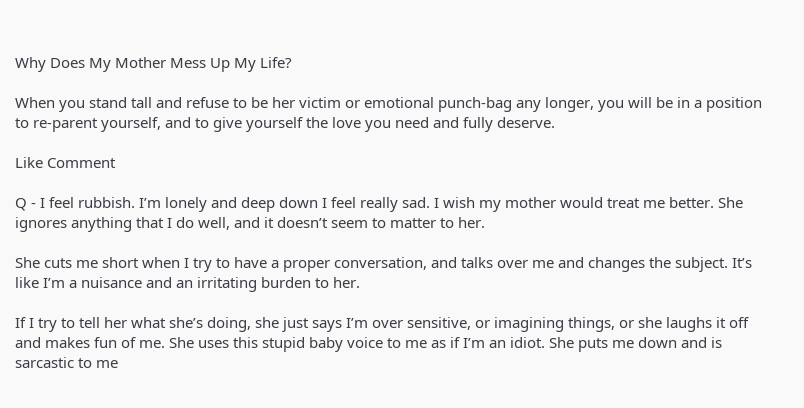Why Does My Mother Mess Up My Life?

When you stand tall and refuse to be her victim or emotional punch-bag any longer, you will be in a position to re-parent yourself, and to give yourself the love you need and fully deserve.

Like Comment

Q - I feel rubbish. I’m lonely and deep down I feel really sad. I wish my mother would treat me better. She ignores anything that I do well, and it doesn’t seem to matter to her.

She cuts me short when I try to have a proper conversation, and talks over me and changes the subject. It’s like I’m a nuisance and an irritating burden to her.

If I try to tell her what she’s doing, she just says I’m over sensitive, or imagining things, or she laughs it off and makes fun of me. She uses this stupid baby voice to me as if I’m an idiot. She puts me down and is sarcastic to me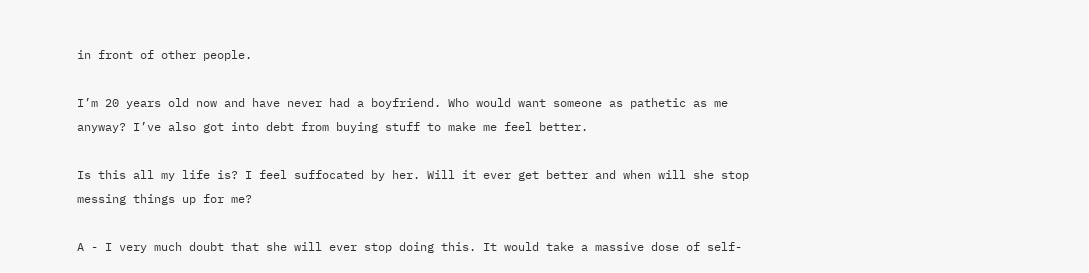in front of other people.

I’m 20 years old now and have never had a boyfriend. Who would want someone as pathetic as me anyway? I’ve also got into debt from buying stuff to make me feel better.

Is this all my life is? I feel suffocated by her. Will it ever get better and when will she stop messing things up for me?

A - I very much doubt that she will ever stop doing this. It would take a massive dose of self-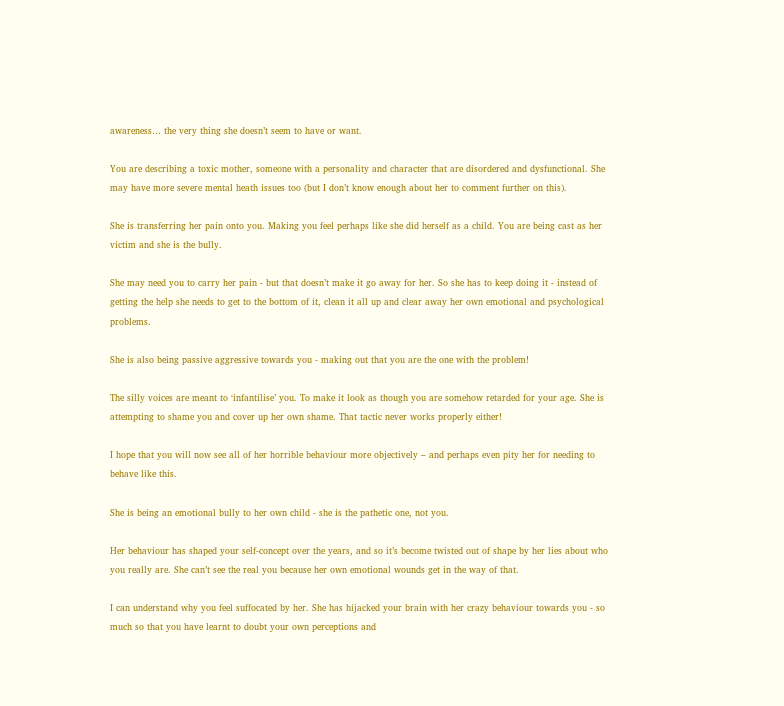awareness… the very thing she doesn’t seem to have or want.

You are describing a toxic mother, someone with a personality and character that are disordered and dysfunctional. She may have more severe mental heath issues too (but I don’t know enough about her to comment further on this).

She is transferring her pain onto you. Making you feel perhaps like she did herself as a child. You are being cast as her victim and she is the bully.

She may need you to carry her pain - but that doesn’t make it go away for her. So she has to keep doing it - instead of getting the help she needs to get to the bottom of it, clean it all up and clear away her own emotional and psychological problems.

She is also being passive aggressive towards you - making out that you are the one with the problem!

The silly voices are meant to ‘infantilise’ you. To make it look as though you are somehow retarded for your age. She is attempting to shame you and cover up her own shame. That tactic never works properly either!

I hope that you will now see all of her horrible behaviour more objectively – and perhaps even pity her for needing to behave like this.

She is being an emotional bully to her own child - she is the pathetic one, not you.

Her behaviour has shaped your self-concept over the years, and so it’s become twisted out of shape by her lies about who you really are. She can’t see the real you because her own emotional wounds get in the way of that.

I can understand why you feel suffocated by her. She has hijacked your brain with her crazy behaviour towards you - so much so that you have learnt to doubt your own perceptions and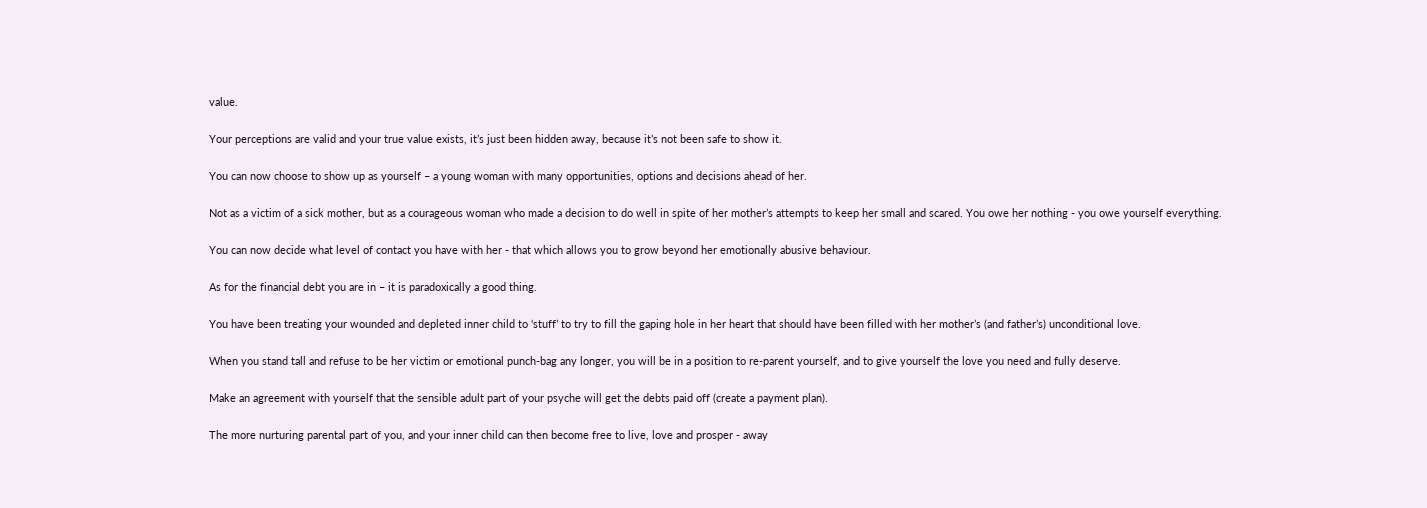value.

Your perceptions are valid and your true value exists, it’s just been hidden away, because it’s not been safe to show it.

You can now choose to show up as yourself – a young woman with many opportunities, options and decisions ahead of her.

Not as a victim of a sick mother, but as a courageous woman who made a decision to do well in spite of her mother’s attempts to keep her small and scared. You owe her nothing - you owe yourself everything.

You can now decide what level of contact you have with her - that which allows you to grow beyond her emotionally abusive behaviour.

As for the financial debt you are in – it is paradoxically a good thing.

You have been treating your wounded and depleted inner child to ‘stuff’ to try to fill the gaping hole in her heart that should have been filled with her mother’s (and father’s) unconditional love.

When you stand tall and refuse to be her victim or emotional punch-bag any longer, you will be in a position to re-parent yourself, and to give yourself the love you need and fully deserve.

Make an agreement with yourself that the sensible adult part of your psyche will get the debts paid off (create a payment plan).

The more nurturing parental part of you, and your inner child can then become free to live, love and prosper - away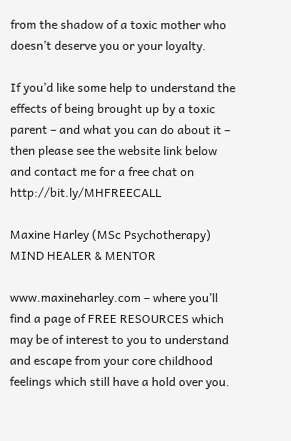from the shadow of a toxic mother who doesn’t deserve you or your loyalty.

If you’d like some help to understand the effects of being brought up by a toxic parent – and what you can do about it – then please see the website link below and contact me for a free chat on http://bit.ly/MHFREECALL

Maxine Harley (MSc Psychotherapy) MIND HEALER & MENTOR

www.maxineharley.com – where you’ll find a page of FREE RESOURCES which may be of interest to you to understand and escape from your core childhood feelings which still have a hold over you.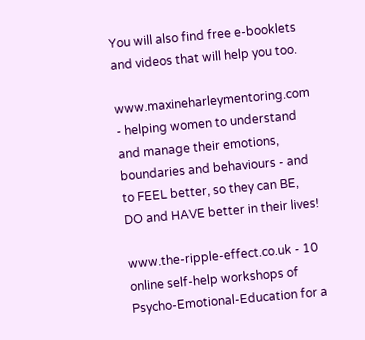You will also find free e-booklets and videos that will help you too.

www.maxineharleymentoring.com - helping women to understand and manage their emotions, boundaries and behaviours - and to FEEL better, so they can BE, DO and HAVE better in their lives!

www.the-ripple-effect.co.uk - 10 online self-help workshops of Psycho-Emotional-Education for a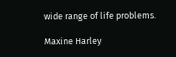wide range of life problems.

Maxine Harley